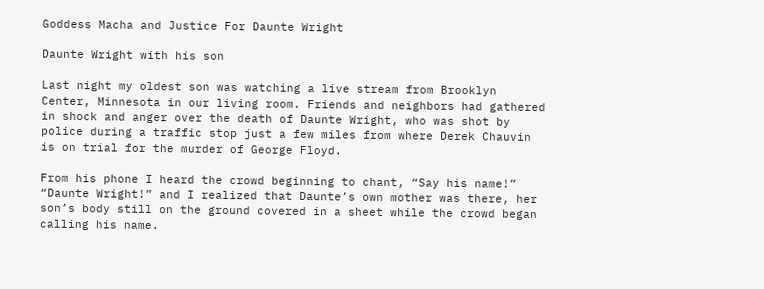Goddess Macha and Justice For Daunte Wright

Daunte Wright with his son

Last night my oldest son was watching a live stream from Brooklyn Center, Minnesota in our living room. Friends and neighbors had gathered in shock and anger over the death of Daunte Wright, who was shot by police during a traffic stop just a few miles from where Derek Chauvin is on trial for the murder of George Floyd.

From his phone I heard the crowd beginning to chant, “Say his name!” “Daunte Wright!” and I realized that Daunte’s own mother was there, her son’s body still on the ground covered in a sheet while the crowd began calling his name.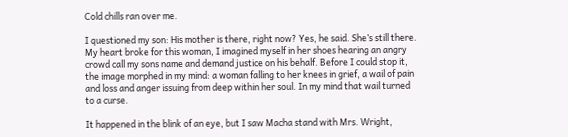Cold chills ran over me.

I questioned my son: His mother is there, right now? Yes, he said. She’s still there. My heart broke for this woman, I imagined myself in her shoes hearing an angry crowd call my sons name and demand justice on his behalf. Before I could stop it, the image morphed in my mind: a woman falling to her knees in grief, a wail of pain and loss and anger issuing from deep within her soul. In my mind that wail turned to a curse.

It happened in the blink of an eye, but I saw Macha stand with Mrs. Wright,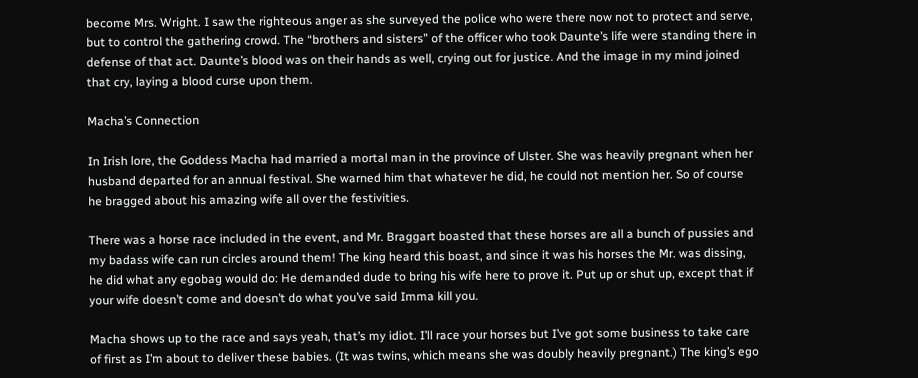become Mrs. Wright. I saw the righteous anger as she surveyed the police who were there now not to protect and serve, but to control the gathering crowd. The “brothers and sisters” of the officer who took Daunte’s life were standing there in defense of that act. Daunte’s blood was on their hands as well, crying out for justice. And the image in my mind joined that cry, laying a blood curse upon them.

Macha’s Connection

In Irish lore, the Goddess Macha had married a mortal man in the province of Ulster. She was heavily pregnant when her husband departed for an annual festival. She warned him that whatever he did, he could not mention her. So of course he bragged about his amazing wife all over the festivities.

There was a horse race included in the event, and Mr. Braggart boasted that these horses are all a bunch of pussies and my badass wife can run circles around them! The king heard this boast, and since it was his horses the Mr. was dissing, he did what any egobag would do: He demanded dude to bring his wife here to prove it. Put up or shut up, except that if your wife doesn’t come and doesn’t do what you’ve said Imma kill you.

Macha shows up to the race and says yeah, that’s my idiot. I’ll race your horses but I’ve got some business to take care of first as I’m about to deliver these babies. (It was twins, which means she was doubly heavily pregnant.) The king’s ego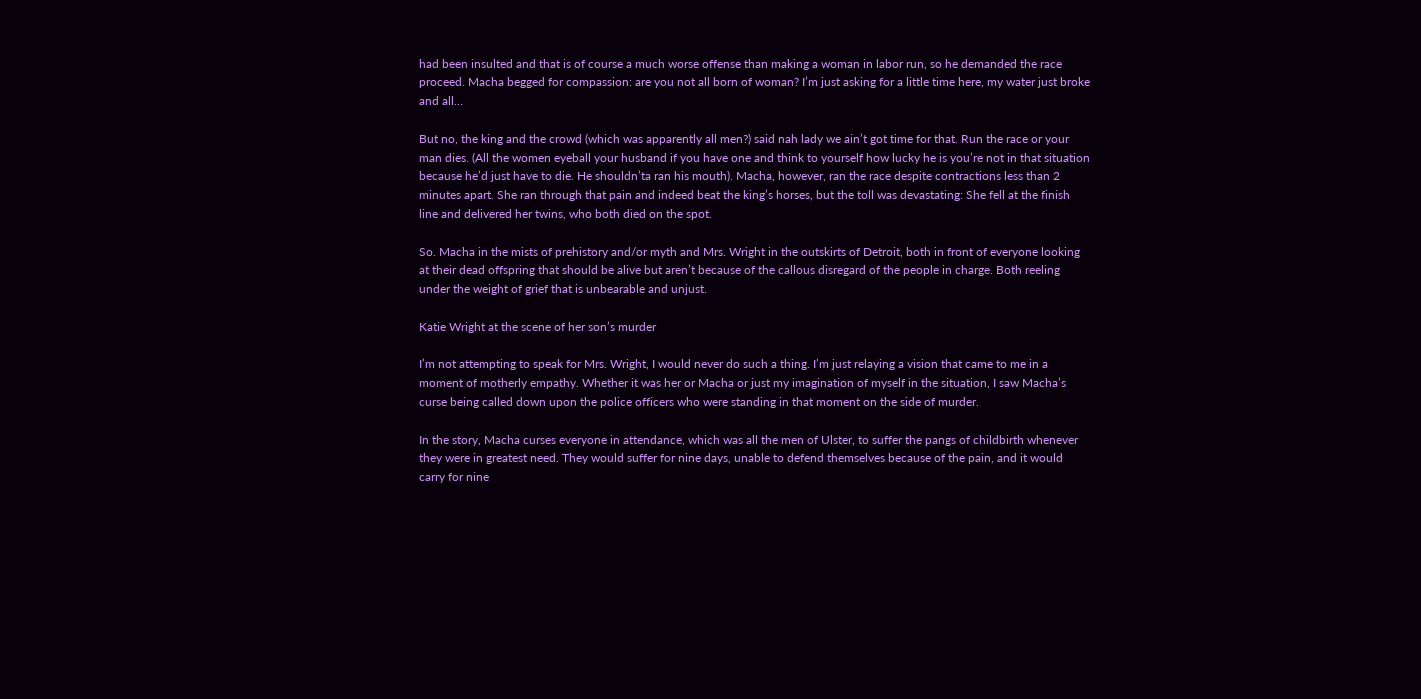had been insulted and that is of course a much worse offense than making a woman in labor run, so he demanded the race proceed. Macha begged for compassion: are you not all born of woman? I’m just asking for a little time here, my water just broke and all…

But no, the king and the crowd (which was apparently all men?) said nah lady we ain’t got time for that. Run the race or your man dies. (All the women eyeball your husband if you have one and think to yourself how lucky he is you’re not in that situation because he’d just have to die. He shouldn’ta ran his mouth). Macha, however, ran the race despite contractions less than 2 minutes apart. She ran through that pain and indeed beat the king’s horses, but the toll was devastating: She fell at the finish line and delivered her twins, who both died on the spot.

So. Macha in the mists of prehistory and/or myth and Mrs. Wright in the outskirts of Detroit, both in front of everyone looking at their dead offspring that should be alive but aren’t because of the callous disregard of the people in charge. Both reeling under the weight of grief that is unbearable and unjust.

Katie Wright at the scene of her son’s murder

I’m not attempting to speak for Mrs. Wright, I would never do such a thing. I’m just relaying a vision that came to me in a moment of motherly empathy. Whether it was her or Macha or just my imagination of myself in the situation, I saw Macha’s curse being called down upon the police officers who were standing in that moment on the side of murder.

In the story, Macha curses everyone in attendance, which was all the men of Ulster, to suffer the pangs of childbirth whenever they were in greatest need. They would suffer for nine days, unable to defend themselves because of the pain, and it would carry for nine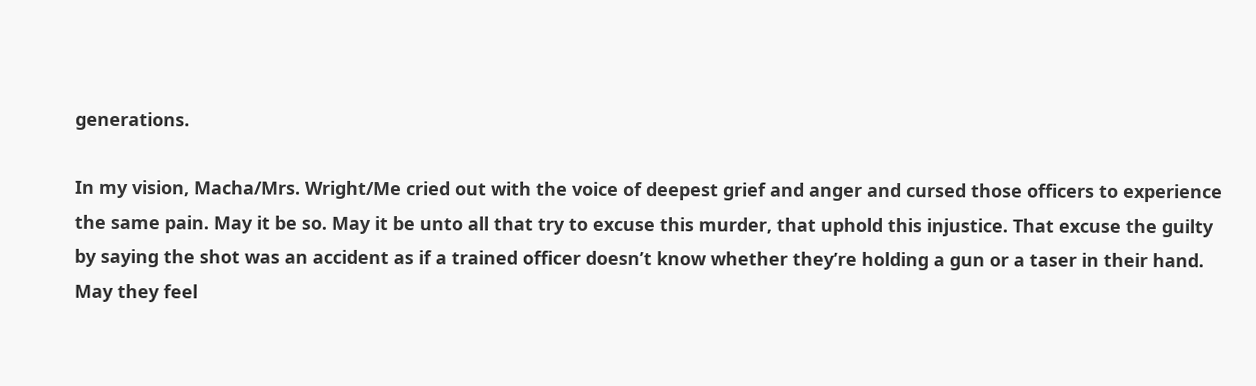generations.

In my vision, Macha/Mrs. Wright/Me cried out with the voice of deepest grief and anger and cursed those officers to experience the same pain. May it be so. May it be unto all that try to excuse this murder, that uphold this injustice. That excuse the guilty by saying the shot was an accident as if a trained officer doesn’t know whether they’re holding a gun or a taser in their hand. May they feel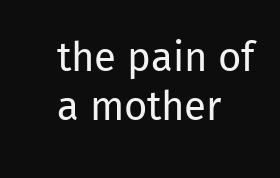the pain of a mother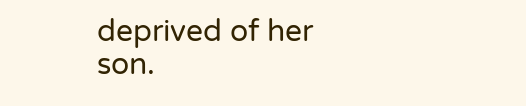deprived of her son.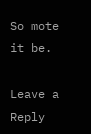So mote it be.

Leave a Reply